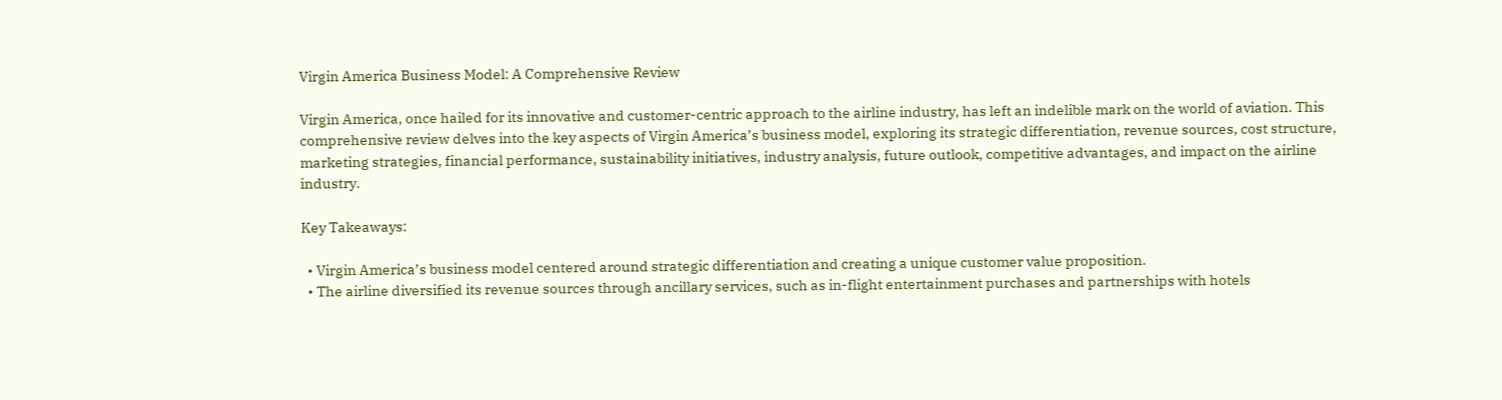Virgin America Business Model: A Comprehensive Review

Virgin America, once hailed for its innovative and customer-centric approach to the airline industry, has left an indelible mark on the world of aviation. This comprehensive review delves into the key aspects of Virgin America’s business model, exploring its strategic differentiation, revenue sources, cost structure, marketing strategies, financial performance, sustainability initiatives, industry analysis, future outlook, competitive advantages, and impact on the airline industry.

Key Takeaways:

  • Virgin America’s business model centered around strategic differentiation and creating a unique customer value proposition.
  • The airline diversified its revenue sources through ancillary services, such as in-flight entertainment purchases and partnerships with hotels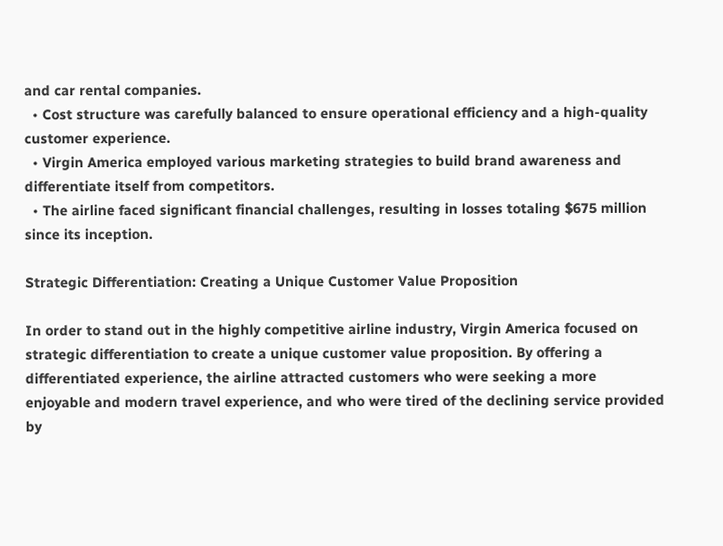and car rental companies.
  • Cost structure was carefully balanced to ensure operational efficiency and a high-quality customer experience.
  • Virgin America employed various marketing strategies to build brand awareness and differentiate itself from competitors.
  • The airline faced significant financial challenges, resulting in losses totaling $675 million since its inception.

Strategic Differentiation: Creating a Unique Customer Value Proposition

In order to stand out in the highly competitive airline industry, Virgin America focused on strategic differentiation to create a unique customer value proposition. By offering a differentiated experience, the airline attracted customers who were seeking a more enjoyable and modern travel experience, and who were tired of the declining service provided by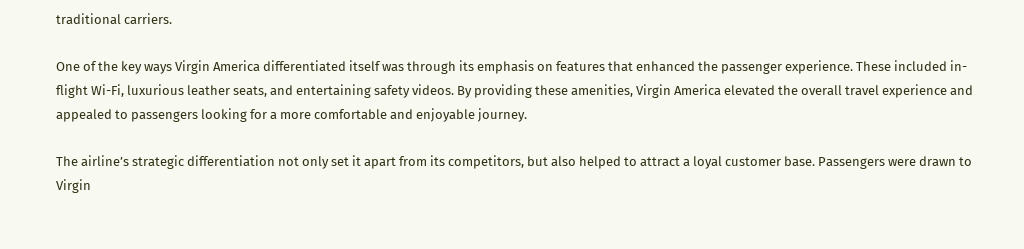traditional carriers.

One of the key ways Virgin America differentiated itself was through its emphasis on features that enhanced the passenger experience. These included in-flight Wi-Fi, luxurious leather seats, and entertaining safety videos. By providing these amenities, Virgin America elevated the overall travel experience and appealed to passengers looking for a more comfortable and enjoyable journey.

The airline’s strategic differentiation not only set it apart from its competitors, but also helped to attract a loyal customer base. Passengers were drawn to Virgin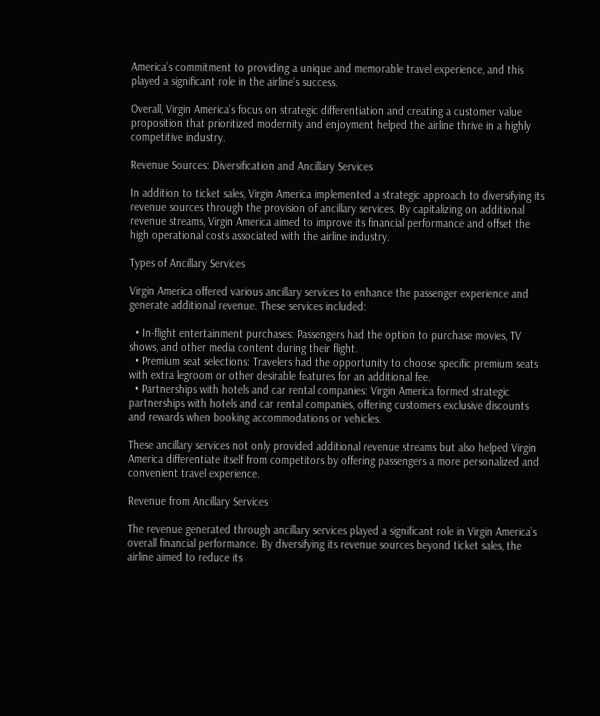America’s commitment to providing a unique and memorable travel experience, and this played a significant role in the airline’s success.

Overall, Virgin America’s focus on strategic differentiation and creating a customer value proposition that prioritized modernity and enjoyment helped the airline thrive in a highly competitive industry.

Revenue Sources: Diversification and Ancillary Services

In addition to ticket sales, Virgin America implemented a strategic approach to diversifying its revenue sources through the provision of ancillary services. By capitalizing on additional revenue streams, Virgin America aimed to improve its financial performance and offset the high operational costs associated with the airline industry.

Types of Ancillary Services

Virgin America offered various ancillary services to enhance the passenger experience and generate additional revenue. These services included:

  • In-flight entertainment purchases: Passengers had the option to purchase movies, TV shows, and other media content during their flight.
  • Premium seat selections: Travelers had the opportunity to choose specific premium seats with extra legroom or other desirable features for an additional fee.
  • Partnerships with hotels and car rental companies: Virgin America formed strategic partnerships with hotels and car rental companies, offering customers exclusive discounts and rewards when booking accommodations or vehicles.

These ancillary services not only provided additional revenue streams but also helped Virgin America differentiate itself from competitors by offering passengers a more personalized and convenient travel experience.

Revenue from Ancillary Services

The revenue generated through ancillary services played a significant role in Virgin America’s overall financial performance. By diversifying its revenue sources beyond ticket sales, the airline aimed to reduce its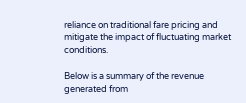reliance on traditional fare pricing and mitigate the impact of fluctuating market conditions.

Below is a summary of the revenue generated from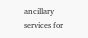ancillary services for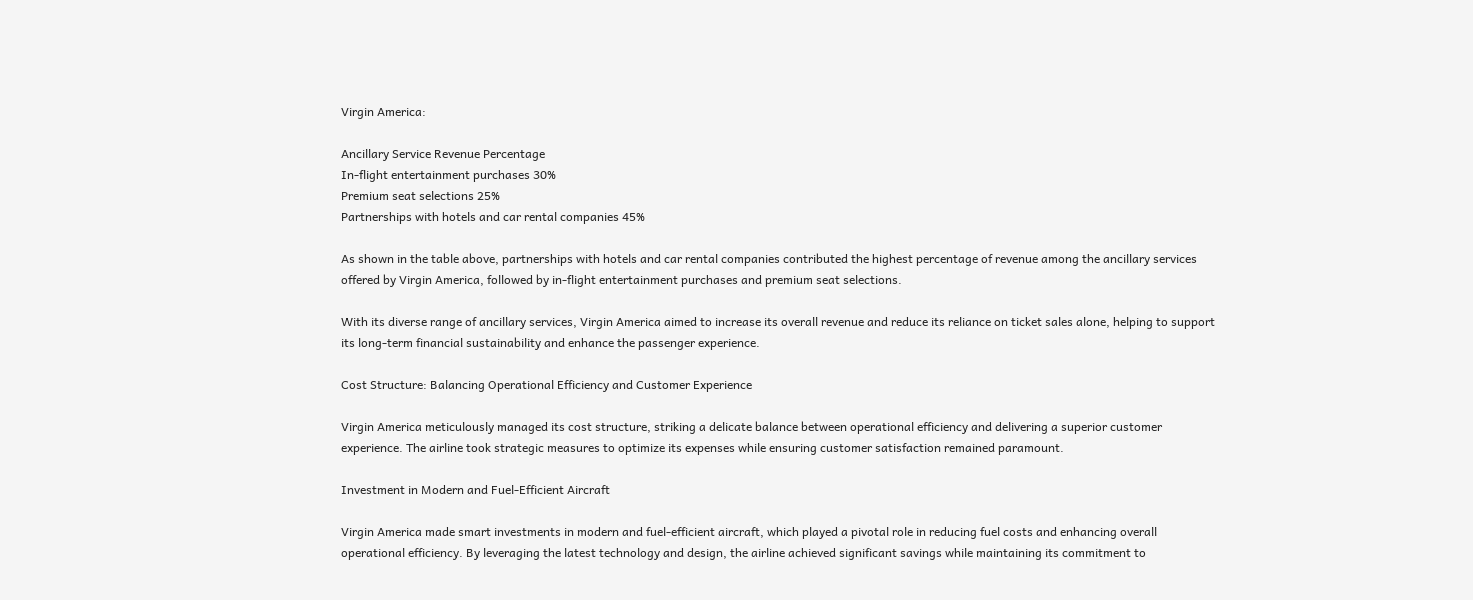Virgin America:

Ancillary Service Revenue Percentage
In-flight entertainment purchases 30%
Premium seat selections 25%
Partnerships with hotels and car rental companies 45%

As shown in the table above, partnerships with hotels and car rental companies contributed the highest percentage of revenue among the ancillary services offered by Virgin America, followed by in-flight entertainment purchases and premium seat selections.

With its diverse range of ancillary services, Virgin America aimed to increase its overall revenue and reduce its reliance on ticket sales alone, helping to support its long-term financial sustainability and enhance the passenger experience.

Cost Structure: Balancing Operational Efficiency and Customer Experience

Virgin America meticulously managed its cost structure, striking a delicate balance between operational efficiency and delivering a superior customer experience. The airline took strategic measures to optimize its expenses while ensuring customer satisfaction remained paramount.

Investment in Modern and Fuel-Efficient Aircraft

Virgin America made smart investments in modern and fuel-efficient aircraft, which played a pivotal role in reducing fuel costs and enhancing overall operational efficiency. By leveraging the latest technology and design, the airline achieved significant savings while maintaining its commitment to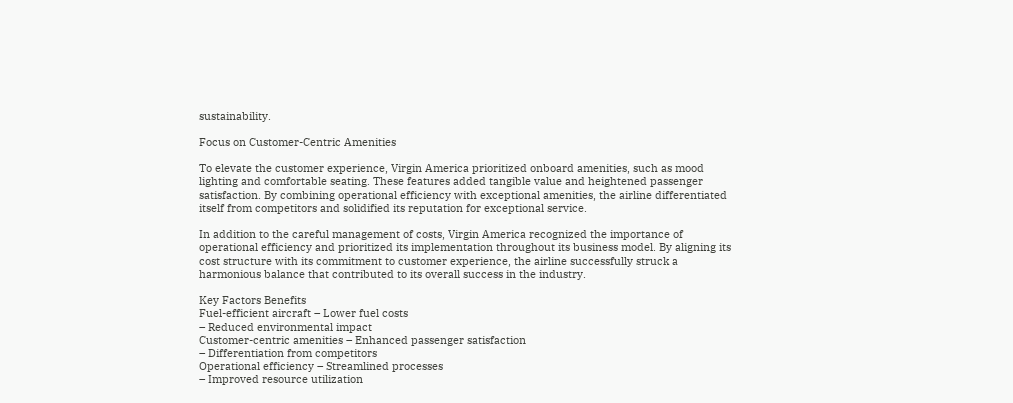sustainability.

Focus on Customer-Centric Amenities

To elevate the customer experience, Virgin America prioritized onboard amenities, such as mood lighting and comfortable seating. These features added tangible value and heightened passenger satisfaction. By combining operational efficiency with exceptional amenities, the airline differentiated itself from competitors and solidified its reputation for exceptional service.

In addition to the careful management of costs, Virgin America recognized the importance of operational efficiency and prioritized its implementation throughout its business model. By aligning its cost structure with its commitment to customer experience, the airline successfully struck a harmonious balance that contributed to its overall success in the industry.

Key Factors Benefits
Fuel-efficient aircraft – Lower fuel costs
– Reduced environmental impact
Customer-centric amenities – Enhanced passenger satisfaction
– Differentiation from competitors
Operational efficiency – Streamlined processes
– Improved resource utilization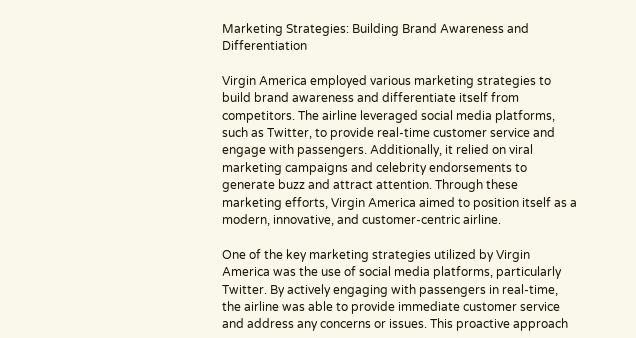Marketing Strategies: Building Brand Awareness and Differentiation

Virgin America employed various marketing strategies to build brand awareness and differentiate itself from competitors. The airline leveraged social media platforms, such as Twitter, to provide real-time customer service and engage with passengers. Additionally, it relied on viral marketing campaigns and celebrity endorsements to generate buzz and attract attention. Through these marketing efforts, Virgin America aimed to position itself as a modern, innovative, and customer-centric airline.

One of the key marketing strategies utilized by Virgin America was the use of social media platforms, particularly Twitter. By actively engaging with passengers in real-time, the airline was able to provide immediate customer service and address any concerns or issues. This proactive approach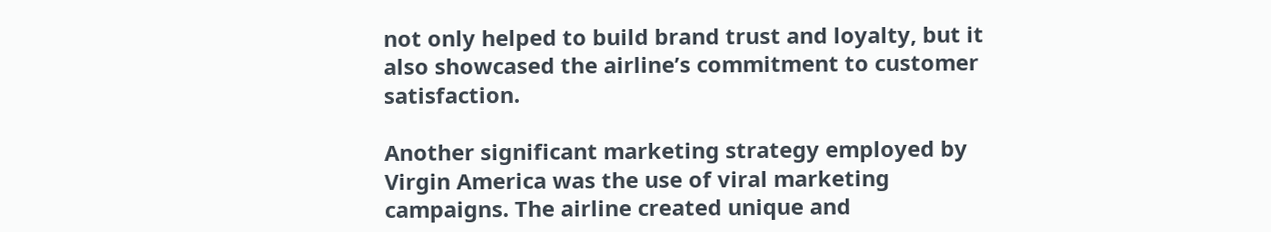not only helped to build brand trust and loyalty, but it also showcased the airline’s commitment to customer satisfaction.

Another significant marketing strategy employed by Virgin America was the use of viral marketing campaigns. The airline created unique and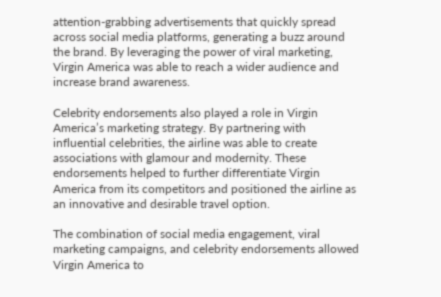attention-grabbing advertisements that quickly spread across social media platforms, generating a buzz around the brand. By leveraging the power of viral marketing, Virgin America was able to reach a wider audience and increase brand awareness.

Celebrity endorsements also played a role in Virgin America’s marketing strategy. By partnering with influential celebrities, the airline was able to create associations with glamour and modernity. These endorsements helped to further differentiate Virgin America from its competitors and positioned the airline as an innovative and desirable travel option.

The combination of social media engagement, viral marketing campaigns, and celebrity endorsements allowed Virgin America to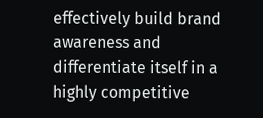effectively build brand awareness and differentiate itself in a highly competitive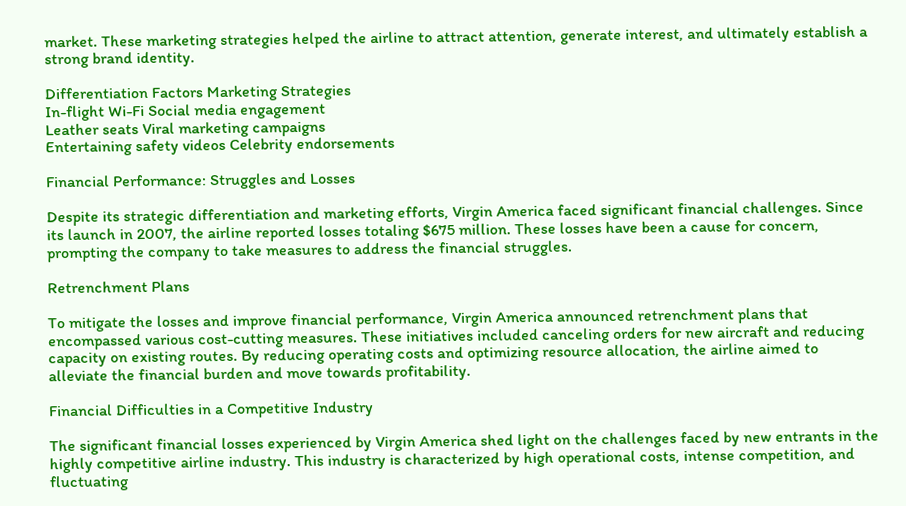market. These marketing strategies helped the airline to attract attention, generate interest, and ultimately establish a strong brand identity.

Differentiation Factors Marketing Strategies
In-flight Wi-Fi Social media engagement
Leather seats Viral marketing campaigns
Entertaining safety videos Celebrity endorsements

Financial Performance: Struggles and Losses

Despite its strategic differentiation and marketing efforts, Virgin America faced significant financial challenges. Since its launch in 2007, the airline reported losses totaling $675 million. These losses have been a cause for concern, prompting the company to take measures to address the financial struggles.

Retrenchment Plans

To mitigate the losses and improve financial performance, Virgin America announced retrenchment plans that encompassed various cost-cutting measures. These initiatives included canceling orders for new aircraft and reducing capacity on existing routes. By reducing operating costs and optimizing resource allocation, the airline aimed to alleviate the financial burden and move towards profitability.

Financial Difficulties in a Competitive Industry

The significant financial losses experienced by Virgin America shed light on the challenges faced by new entrants in the highly competitive airline industry. This industry is characterized by high operational costs, intense competition, and fluctuating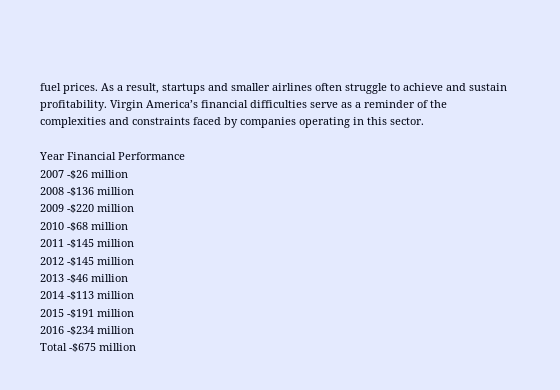fuel prices. As a result, startups and smaller airlines often struggle to achieve and sustain profitability. Virgin America’s financial difficulties serve as a reminder of the complexities and constraints faced by companies operating in this sector.

Year Financial Performance
2007 -$26 million
2008 -$136 million
2009 -$220 million
2010 -$68 million
2011 -$145 million
2012 -$145 million
2013 -$46 million
2014 -$113 million
2015 -$191 million
2016 -$234 million
Total -$675 million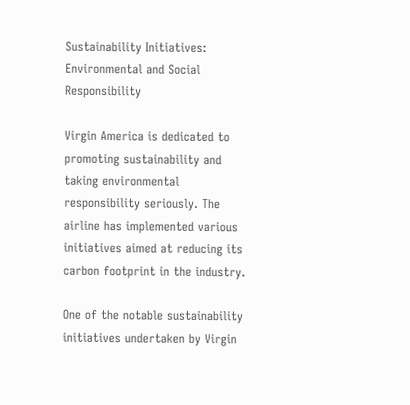Sustainability Initiatives: Environmental and Social Responsibility

Virgin America is dedicated to promoting sustainability and taking environmental responsibility seriously. The airline has implemented various initiatives aimed at reducing its carbon footprint in the industry.

One of the notable sustainability initiatives undertaken by Virgin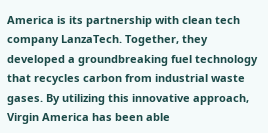America is its partnership with clean tech company LanzaTech. Together, they developed a groundbreaking fuel technology that recycles carbon from industrial waste gases. By utilizing this innovative approach, Virgin America has been able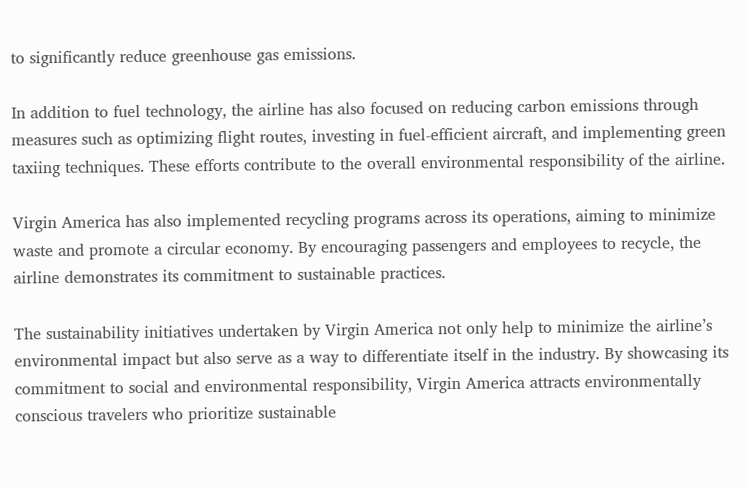to significantly reduce greenhouse gas emissions.

In addition to fuel technology, the airline has also focused on reducing carbon emissions through measures such as optimizing flight routes, investing in fuel-efficient aircraft, and implementing green taxiing techniques. These efforts contribute to the overall environmental responsibility of the airline.

Virgin America has also implemented recycling programs across its operations, aiming to minimize waste and promote a circular economy. By encouraging passengers and employees to recycle, the airline demonstrates its commitment to sustainable practices.

The sustainability initiatives undertaken by Virgin America not only help to minimize the airline’s environmental impact but also serve as a way to differentiate itself in the industry. By showcasing its commitment to social and environmental responsibility, Virgin America attracts environmentally conscious travelers who prioritize sustainable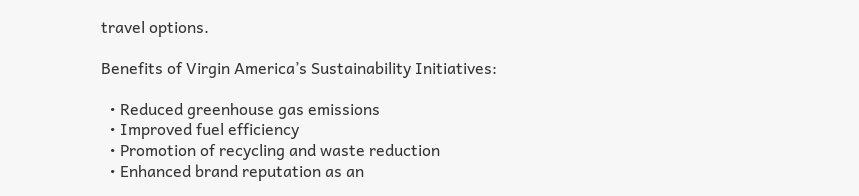travel options.

Benefits of Virgin America’s Sustainability Initiatives:

  • Reduced greenhouse gas emissions
  • Improved fuel efficiency
  • Promotion of recycling and waste reduction
  • Enhanced brand reputation as an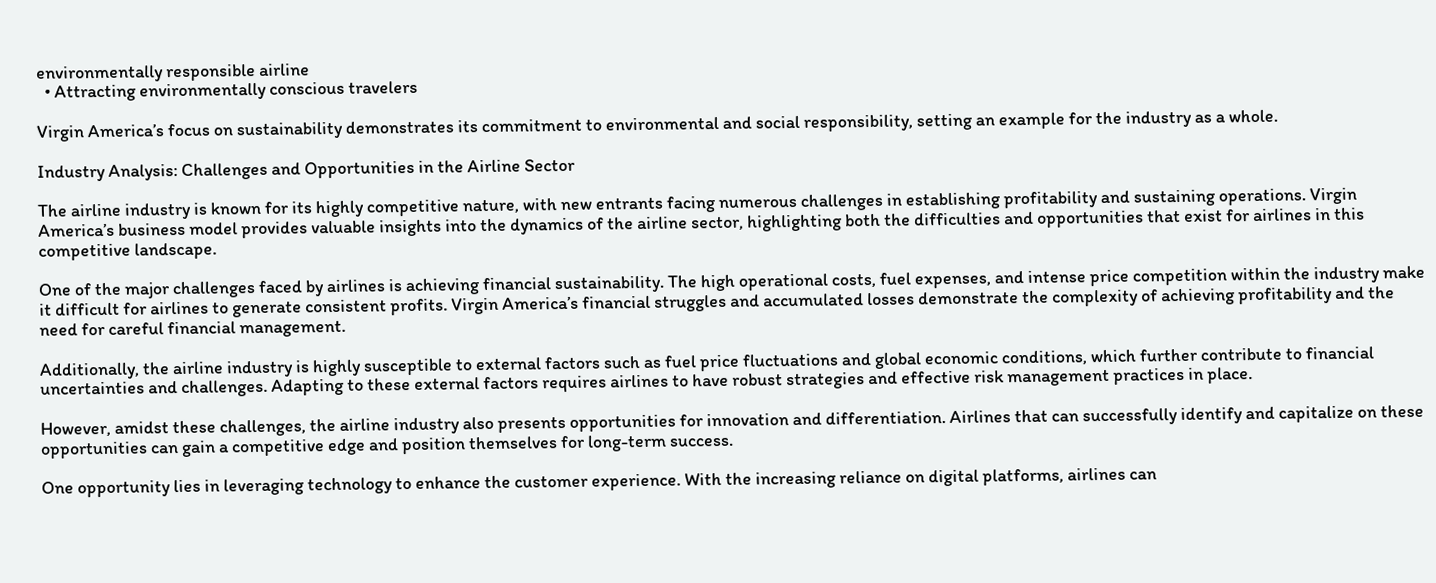environmentally responsible airline
  • Attracting environmentally conscious travelers

Virgin America’s focus on sustainability demonstrates its commitment to environmental and social responsibility, setting an example for the industry as a whole.

Industry Analysis: Challenges and Opportunities in the Airline Sector

The airline industry is known for its highly competitive nature, with new entrants facing numerous challenges in establishing profitability and sustaining operations. Virgin America’s business model provides valuable insights into the dynamics of the airline sector, highlighting both the difficulties and opportunities that exist for airlines in this competitive landscape.

One of the major challenges faced by airlines is achieving financial sustainability. The high operational costs, fuel expenses, and intense price competition within the industry make it difficult for airlines to generate consistent profits. Virgin America’s financial struggles and accumulated losses demonstrate the complexity of achieving profitability and the need for careful financial management.

Additionally, the airline industry is highly susceptible to external factors such as fuel price fluctuations and global economic conditions, which further contribute to financial uncertainties and challenges. Adapting to these external factors requires airlines to have robust strategies and effective risk management practices in place.

However, amidst these challenges, the airline industry also presents opportunities for innovation and differentiation. Airlines that can successfully identify and capitalize on these opportunities can gain a competitive edge and position themselves for long-term success.

One opportunity lies in leveraging technology to enhance the customer experience. With the increasing reliance on digital platforms, airlines can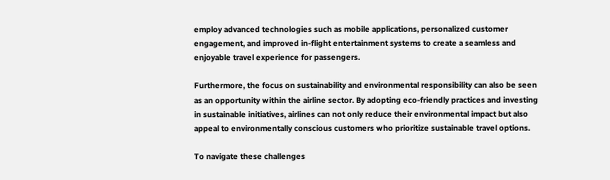employ advanced technologies such as mobile applications, personalized customer engagement, and improved in-flight entertainment systems to create a seamless and enjoyable travel experience for passengers.

Furthermore, the focus on sustainability and environmental responsibility can also be seen as an opportunity within the airline sector. By adopting eco-friendly practices and investing in sustainable initiatives, airlines can not only reduce their environmental impact but also appeal to environmentally conscious customers who prioritize sustainable travel options.

To navigate these challenges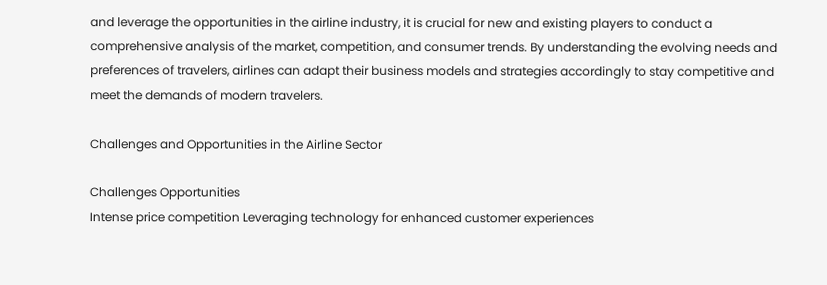and leverage the opportunities in the airline industry, it is crucial for new and existing players to conduct a comprehensive analysis of the market, competition, and consumer trends. By understanding the evolving needs and preferences of travelers, airlines can adapt their business models and strategies accordingly to stay competitive and meet the demands of modern travelers.

Challenges and Opportunities in the Airline Sector

Challenges Opportunities
Intense price competition Leveraging technology for enhanced customer experiences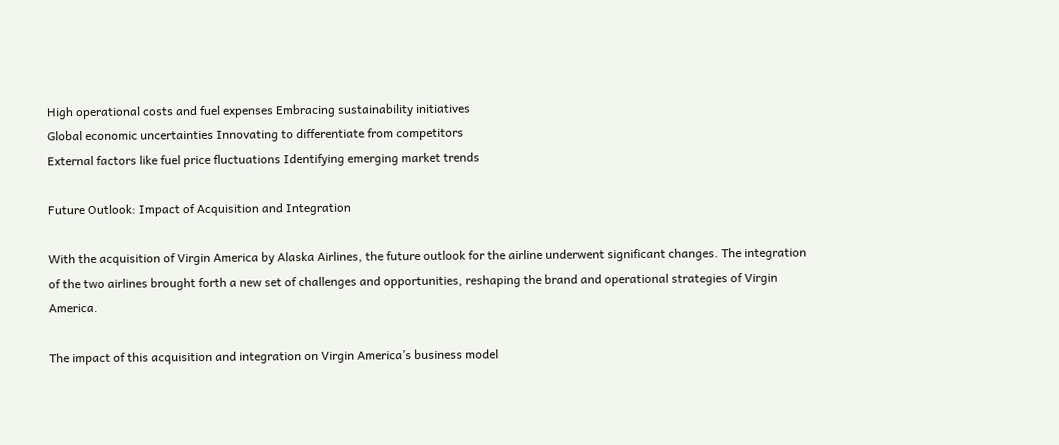High operational costs and fuel expenses Embracing sustainability initiatives
Global economic uncertainties Innovating to differentiate from competitors
External factors like fuel price fluctuations Identifying emerging market trends

Future Outlook: Impact of Acquisition and Integration

With the acquisition of Virgin America by Alaska Airlines, the future outlook for the airline underwent significant changes. The integration of the two airlines brought forth a new set of challenges and opportunities, reshaping the brand and operational strategies of Virgin America.

The impact of this acquisition and integration on Virgin America’s business model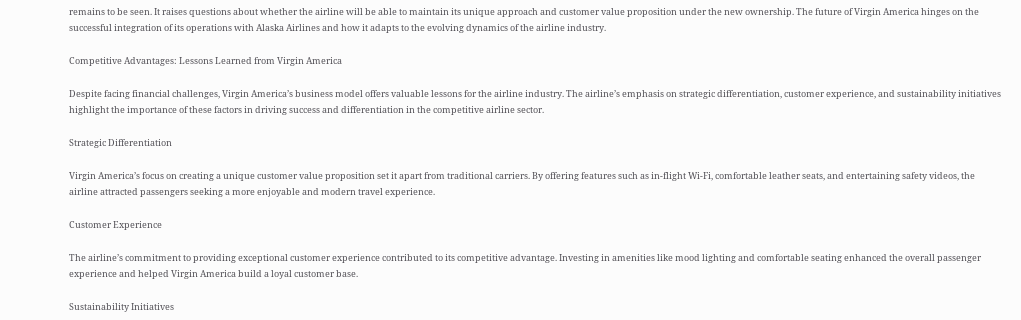remains to be seen. It raises questions about whether the airline will be able to maintain its unique approach and customer value proposition under the new ownership. The future of Virgin America hinges on the successful integration of its operations with Alaska Airlines and how it adapts to the evolving dynamics of the airline industry.

Competitive Advantages: Lessons Learned from Virgin America

Despite facing financial challenges, Virgin America’s business model offers valuable lessons for the airline industry. The airline’s emphasis on strategic differentiation, customer experience, and sustainability initiatives highlight the importance of these factors in driving success and differentiation in the competitive airline sector.

Strategic Differentiation

Virgin America’s focus on creating a unique customer value proposition set it apart from traditional carriers. By offering features such as in-flight Wi-Fi, comfortable leather seats, and entertaining safety videos, the airline attracted passengers seeking a more enjoyable and modern travel experience.

Customer Experience

The airline’s commitment to providing exceptional customer experience contributed to its competitive advantage. Investing in amenities like mood lighting and comfortable seating enhanced the overall passenger experience and helped Virgin America build a loyal customer base.

Sustainability Initiatives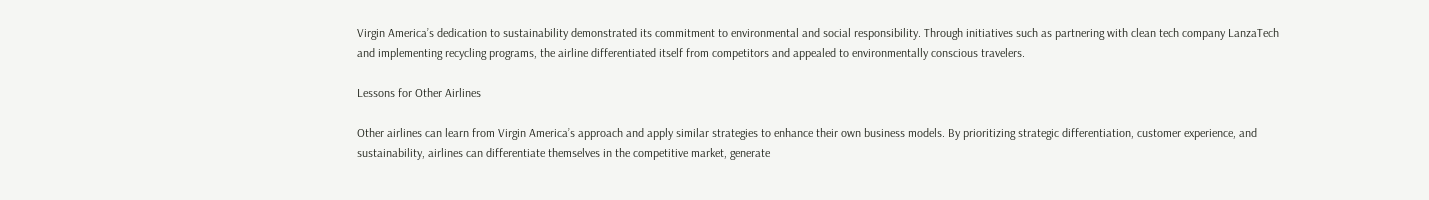Virgin America’s dedication to sustainability demonstrated its commitment to environmental and social responsibility. Through initiatives such as partnering with clean tech company LanzaTech and implementing recycling programs, the airline differentiated itself from competitors and appealed to environmentally conscious travelers.

Lessons for Other Airlines

Other airlines can learn from Virgin America’s approach and apply similar strategies to enhance their own business models. By prioritizing strategic differentiation, customer experience, and sustainability, airlines can differentiate themselves in the competitive market, generate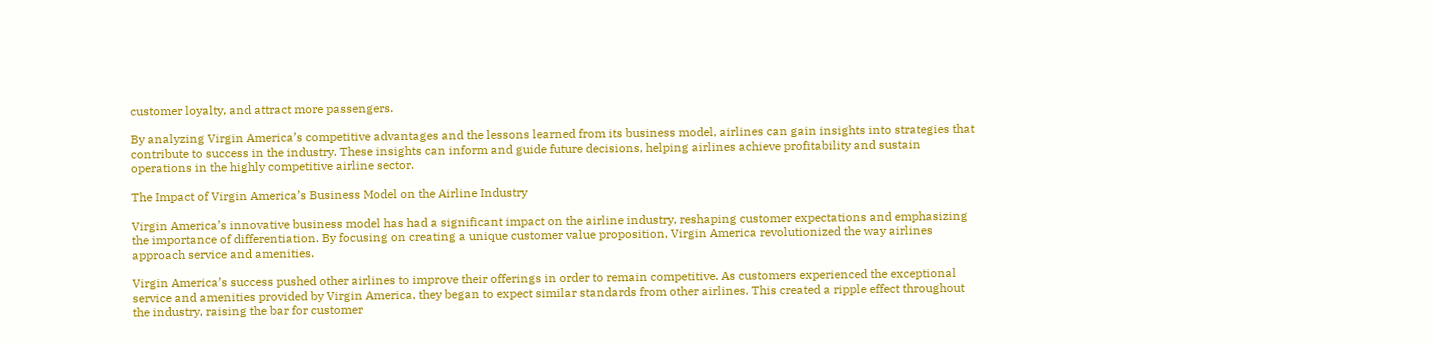customer loyalty, and attract more passengers.

By analyzing Virgin America’s competitive advantages and the lessons learned from its business model, airlines can gain insights into strategies that contribute to success in the industry. These insights can inform and guide future decisions, helping airlines achieve profitability and sustain operations in the highly competitive airline sector.

The Impact of Virgin America’s Business Model on the Airline Industry

Virgin America’s innovative business model has had a significant impact on the airline industry, reshaping customer expectations and emphasizing the importance of differentiation. By focusing on creating a unique customer value proposition, Virgin America revolutionized the way airlines approach service and amenities.

Virgin America’s success pushed other airlines to improve their offerings in order to remain competitive. As customers experienced the exceptional service and amenities provided by Virgin America, they began to expect similar standards from other airlines. This created a ripple effect throughout the industry, raising the bar for customer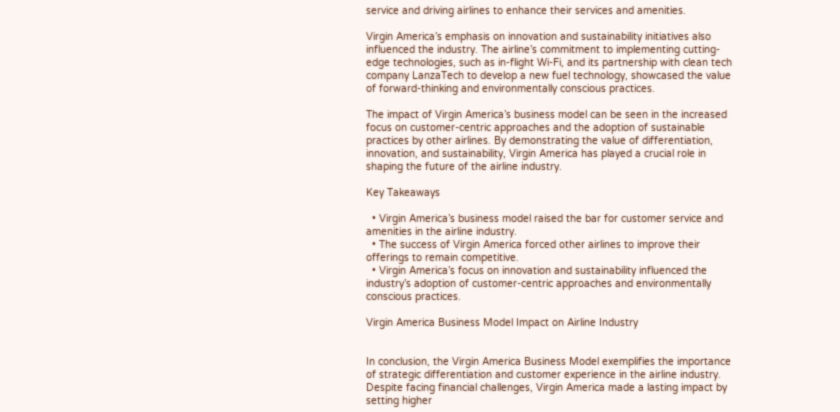service and driving airlines to enhance their services and amenities.

Virgin America’s emphasis on innovation and sustainability initiatives also influenced the industry. The airline’s commitment to implementing cutting-edge technologies, such as in-flight Wi-Fi, and its partnership with clean tech company LanzaTech to develop a new fuel technology, showcased the value of forward-thinking and environmentally conscious practices.

The impact of Virgin America’s business model can be seen in the increased focus on customer-centric approaches and the adoption of sustainable practices by other airlines. By demonstrating the value of differentiation, innovation, and sustainability, Virgin America has played a crucial role in shaping the future of the airline industry.

Key Takeaways

  • Virgin America’s business model raised the bar for customer service and amenities in the airline industry.
  • The success of Virgin America forced other airlines to improve their offerings to remain competitive.
  • Virgin America’s focus on innovation and sustainability influenced the industry’s adoption of customer-centric approaches and environmentally conscious practices.

Virgin America Business Model Impact on Airline Industry


In conclusion, the Virgin America Business Model exemplifies the importance of strategic differentiation and customer experience in the airline industry. Despite facing financial challenges, Virgin America made a lasting impact by setting higher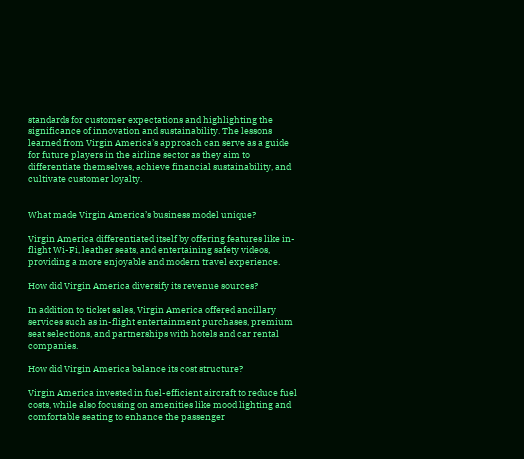standards for customer expectations and highlighting the significance of innovation and sustainability. The lessons learned from Virgin America’s approach can serve as a guide for future players in the airline sector as they aim to differentiate themselves, achieve financial sustainability, and cultivate customer loyalty.


What made Virgin America’s business model unique?

Virgin America differentiated itself by offering features like in-flight Wi-Fi, leather seats, and entertaining safety videos, providing a more enjoyable and modern travel experience.

How did Virgin America diversify its revenue sources?

In addition to ticket sales, Virgin America offered ancillary services such as in-flight entertainment purchases, premium seat selections, and partnerships with hotels and car rental companies.

How did Virgin America balance its cost structure?

Virgin America invested in fuel-efficient aircraft to reduce fuel costs, while also focusing on amenities like mood lighting and comfortable seating to enhance the passenger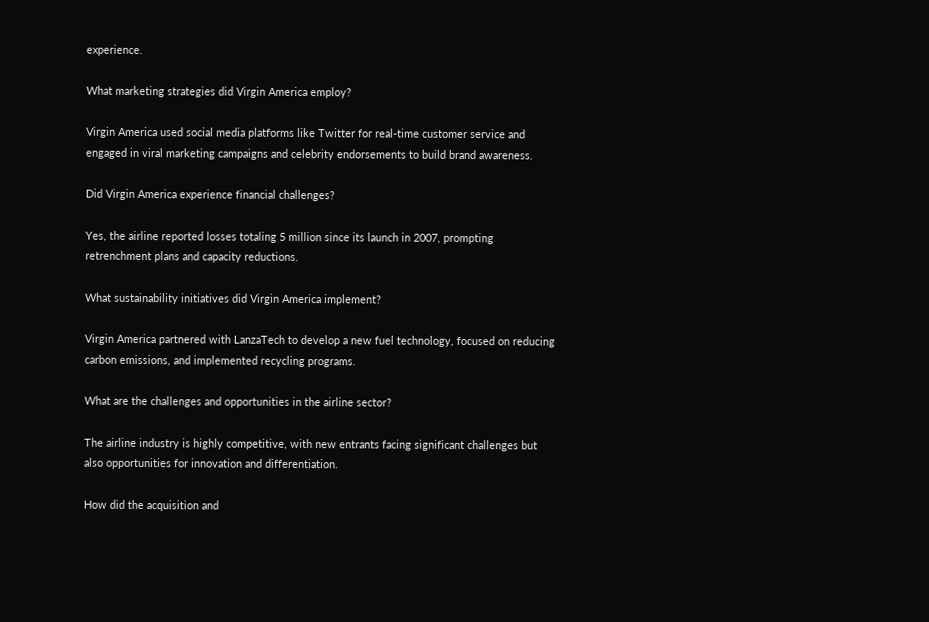experience.

What marketing strategies did Virgin America employ?

Virgin America used social media platforms like Twitter for real-time customer service and engaged in viral marketing campaigns and celebrity endorsements to build brand awareness.

Did Virgin America experience financial challenges?

Yes, the airline reported losses totaling 5 million since its launch in 2007, prompting retrenchment plans and capacity reductions.

What sustainability initiatives did Virgin America implement?

Virgin America partnered with LanzaTech to develop a new fuel technology, focused on reducing carbon emissions, and implemented recycling programs.

What are the challenges and opportunities in the airline sector?

The airline industry is highly competitive, with new entrants facing significant challenges but also opportunities for innovation and differentiation.

How did the acquisition and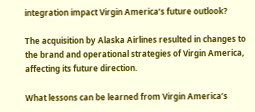integration impact Virgin America’s future outlook?

The acquisition by Alaska Airlines resulted in changes to the brand and operational strategies of Virgin America, affecting its future direction.

What lessons can be learned from Virgin America’s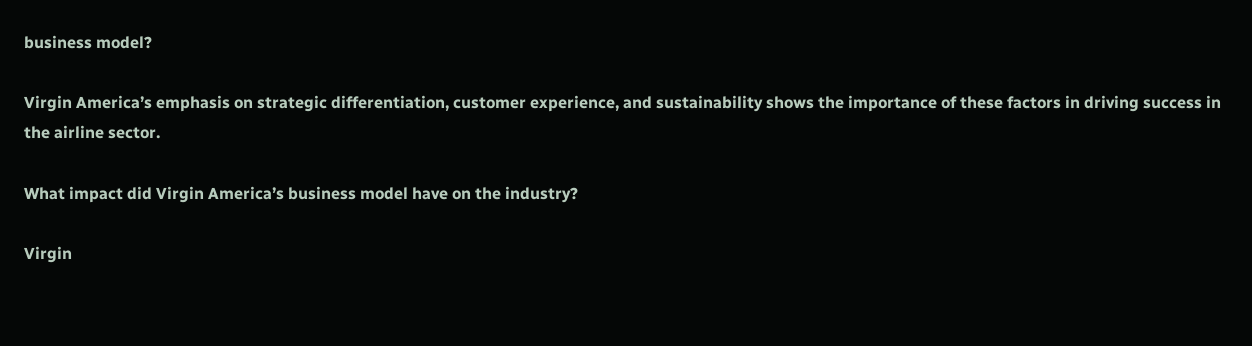business model?

Virgin America’s emphasis on strategic differentiation, customer experience, and sustainability shows the importance of these factors in driving success in the airline sector.

What impact did Virgin America’s business model have on the industry?

Virgin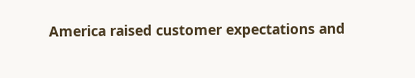America raised customer expectations and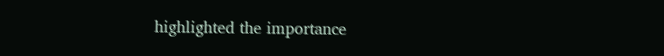highlighted the importance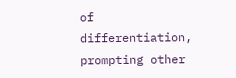of differentiation, prompting other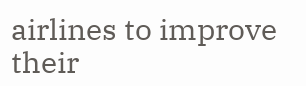airlines to improve their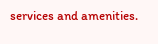services and amenities.